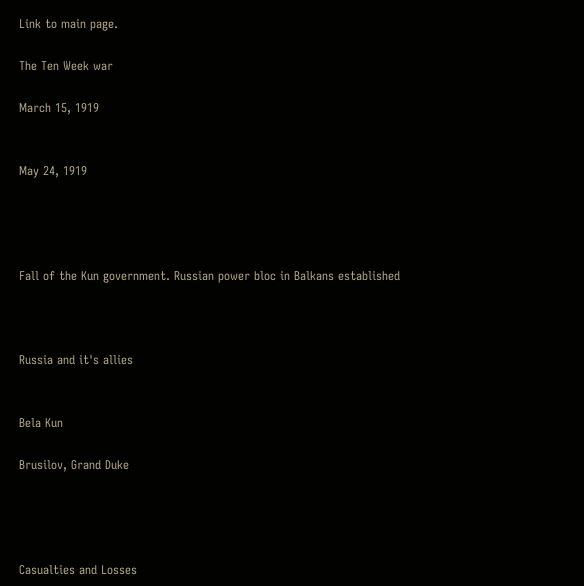Link to main page.

The Ten Week war

March 15, 1919


May 24, 1919




Fall of the Kun government. Russian power bloc in Balkans established



Russia and it's allies


Bela Kun

Brusilov, Grand Duke




Casualties and Losses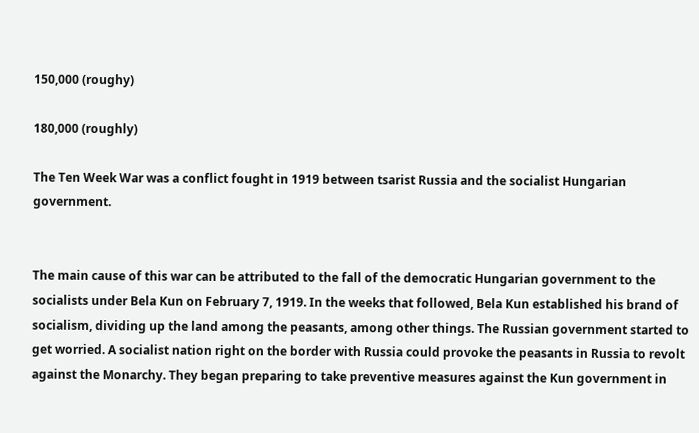150,000 (roughy)

180,000 (roughly)

The Ten Week War was a conflict fought in 1919 between tsarist Russia and the socialist Hungarian government.


The main cause of this war can be attributed to the fall of the democratic Hungarian government to the socialists under Bela Kun on February 7, 1919. In the weeks that followed, Bela Kun established his brand of socialism, dividing up the land among the peasants, among other things. The Russian government started to get worried. A socialist nation right on the border with Russia could provoke the peasants in Russia to revolt against the Monarchy. They began preparing to take preventive measures against the Kun government in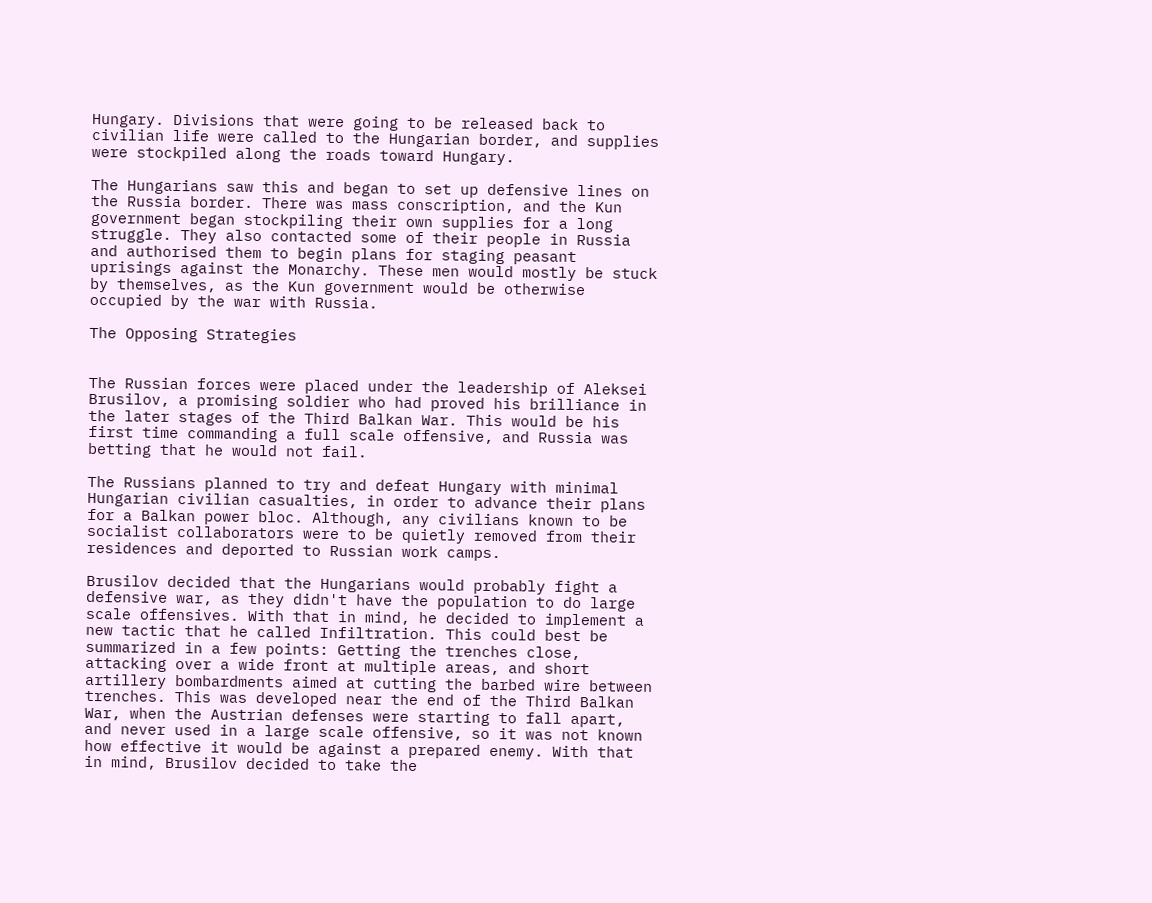Hungary. Divisions that were going to be released back to civilian life were called to the Hungarian border, and supplies were stockpiled along the roads toward Hungary.

The Hungarians saw this and began to set up defensive lines on the Russia border. There was mass conscription, and the Kun government began stockpiling their own supplies for a long struggle. They also contacted some of their people in Russia and authorised them to begin plans for staging peasant uprisings against the Monarchy. These men would mostly be stuck by themselves, as the Kun government would be otherwise occupied by the war with Russia.

The Opposing Strategies


The Russian forces were placed under the leadership of Aleksei Brusilov, a promising soldier who had proved his brilliance in the later stages of the Third Balkan War. This would be his first time commanding a full scale offensive, and Russia was betting that he would not fail.

The Russians planned to try and defeat Hungary with minimal Hungarian civilian casualties, in order to advance their plans for a Balkan power bloc. Although, any civilians known to be socialist collaborators were to be quietly removed from their residences and deported to Russian work camps.

Brusilov decided that the Hungarians would probably fight a defensive war, as they didn't have the population to do large scale offensives. With that in mind, he decided to implement a new tactic that he called Infiltration. This could best be summarized in a few points: Getting the trenches close, attacking over a wide front at multiple areas, and short artillery bombardments aimed at cutting the barbed wire between trenches. This was developed near the end of the Third Balkan War, when the Austrian defenses were starting to fall apart, and never used in a large scale offensive, so it was not known how effective it would be against a prepared enemy. With that in mind, Brusilov decided to take the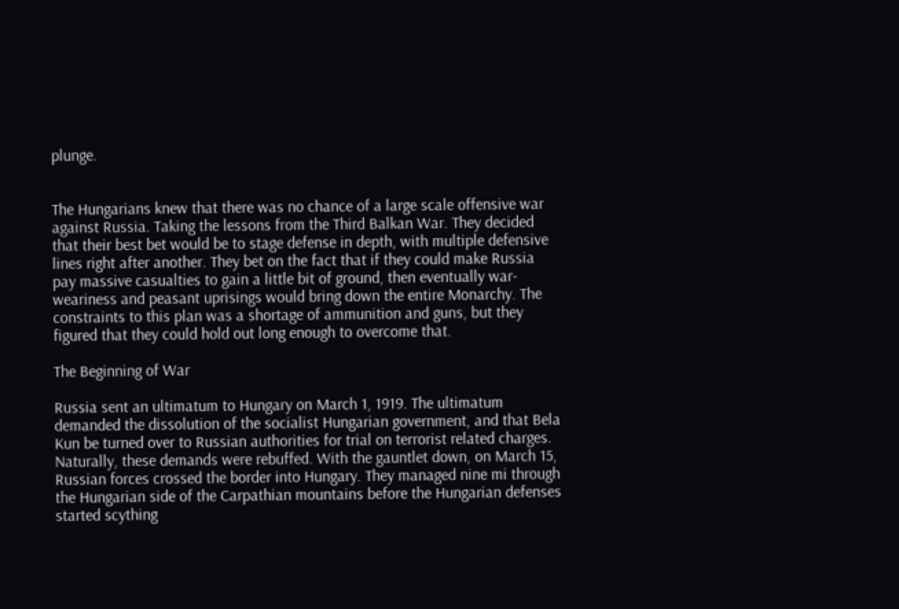plunge.


The Hungarians knew that there was no chance of a large scale offensive war against Russia. Taking the lessons from the Third Balkan War. They decided that their best bet would be to stage defense in depth, with multiple defensive lines right after another. They bet on the fact that if they could make Russia pay massive casualties to gain a little bit of ground, then eventually war-weariness and peasant uprisings would bring down the entire Monarchy. The constraints to this plan was a shortage of ammunition and guns, but they figured that they could hold out long enough to overcome that.

The Beginning of War

Russia sent an ultimatum to Hungary on March 1, 1919. The ultimatum demanded the dissolution of the socialist Hungarian government, and that Bela Kun be turned over to Russian authorities for trial on terrorist related charges. Naturally, these demands were rebuffed. With the gauntlet down, on March 15, Russian forces crossed the border into Hungary. They managed nine mi through the Hungarian side of the Carpathian mountains before the Hungarian defenses started scything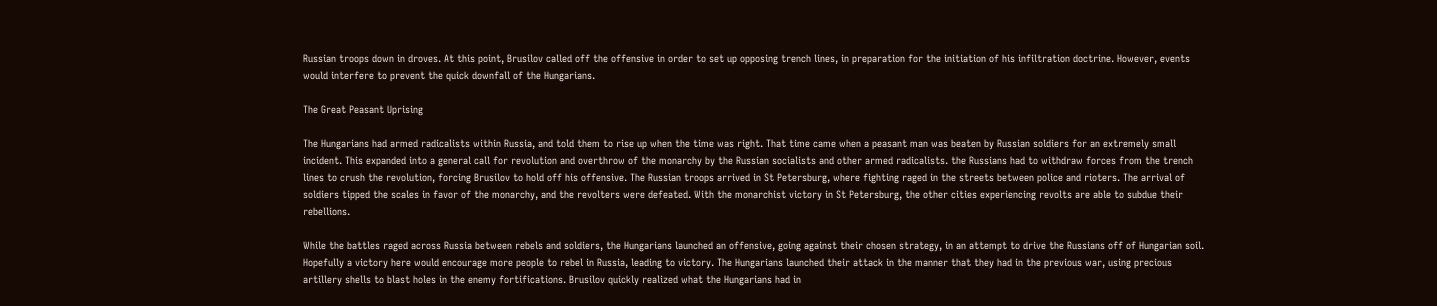Russian troops down in droves. At this point, Brusilov called off the offensive in order to set up opposing trench lines, in preparation for the initiation of his infiltration doctrine. However, events would interfere to prevent the quick downfall of the Hungarians.

The Great Peasant Uprising

The Hungarians had armed radicalists within Russia, and told them to rise up when the time was right. That time came when a peasant man was beaten by Russian soldiers for an extremely small incident. This expanded into a general call for revolution and overthrow of the monarchy by the Russian socialists and other armed radicalists. the Russians had to withdraw forces from the trench lines to crush the revolution, forcing Brusilov to hold off his offensive. The Russian troops arrived in St Petersburg, where fighting raged in the streets between police and rioters. The arrival of soldiers tipped the scales in favor of the monarchy, and the revolters were defeated. With the monarchist victory in St Petersburg, the other cities experiencing revolts are able to subdue their rebellions.

While the battles raged across Russia between rebels and soldiers, the Hungarians launched an offensive, going against their chosen strategy, in an attempt to drive the Russians off of Hungarian soil. Hopefully a victory here would encourage more people to rebel in Russia, leading to victory. The Hungarians launched their attack in the manner that they had in the previous war, using precious artillery shells to blast holes in the enemy fortifications. Brusilov quickly realized what the Hungarians had in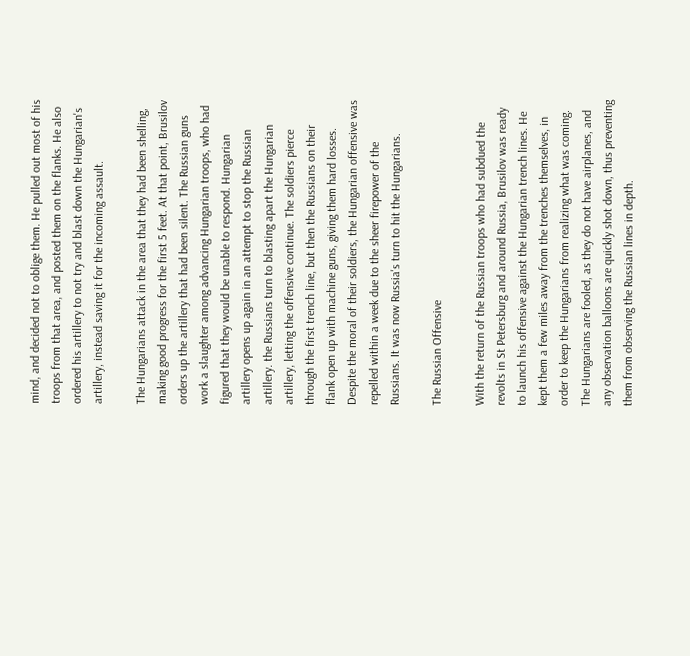mind, and decided not to oblige them. He pulled out most of his troops from that area, and posted them on the flanks. He also ordered his artillery to not try and blast down the Hungarian's artillery, instead saving it for the incoming assault.

The Hungarians attack in the area that they had been shelling, making good progress for the first 5 feet. At that point, Brusilov orders up the artillery that had been silent. The Russian guns work a slaughter among advancing Hungarian troops, who had figured that they would be unable to respond. Hungarian artillery opens up again in an attempt to stop the Russian artillery. the Russians turn to blasting apart the Hungarian artillery, letting the offensive continue. The soldiers pierce through the first trench line, but then the Russians on their flank open up with machine guns, giving them hard losses. Despite the moral of their soldiers, the Hungarian offensive was repelled within a week due to the sheer firepower of the Russians. It was now Russia's turn to hit the Hungarians.

The Russian Offensive

With the return of the Russian troops who had subdued the revolts in St Petersburg and around Russia, Brusilov was ready to launch his offensive against the Hungarian trench lines. He kept them a few miles away from the trenches themselves, in order to keep the Hungarians from realizing what was coming. The Hungarians are fooled, as they do not have airplanes, and any observation balloons are quickly shot down, thus preventing them from observing the Russian lines in depth.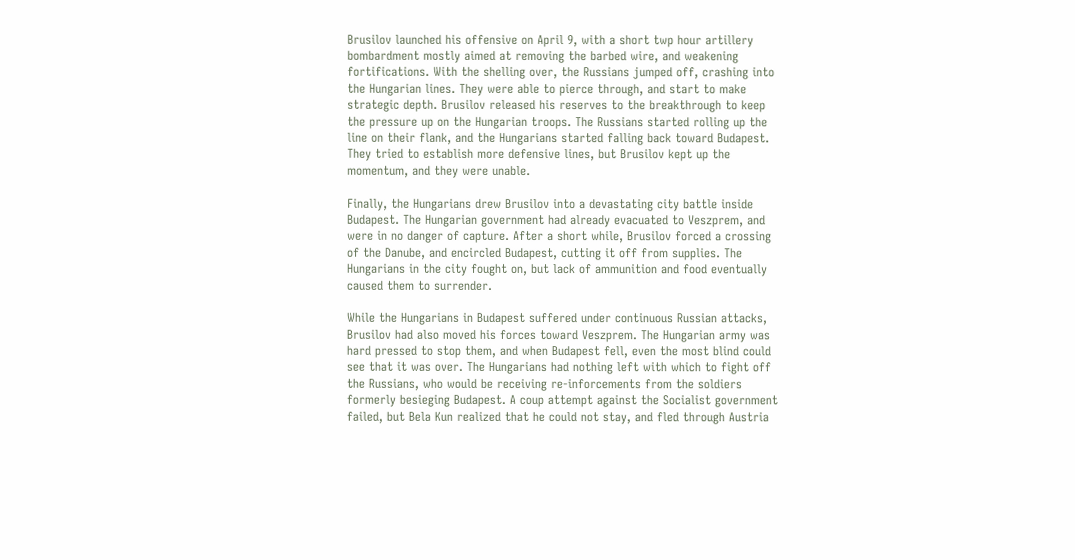Brusilov launched his offensive on April 9, with a short twp hour artillery bombardment mostly aimed at removing the barbed wire, and weakening fortifications. With the shelling over, the Russians jumped off, crashing into the Hungarian lines. They were able to pierce through, and start to make strategic depth. Brusilov released his reserves to the breakthrough to keep the pressure up on the Hungarian troops. The Russians started rolling up the line on their flank, and the Hungarians started falling back toward Budapest. They tried to establish more defensive lines, but Brusilov kept up the momentum, and they were unable.

Finally, the Hungarians drew Brusilov into a devastating city battle inside Budapest. The Hungarian government had already evacuated to Veszprem, and were in no danger of capture. After a short while, Brusilov forced a crossing of the Danube, and encircled Budapest, cutting it off from supplies. The Hungarians in the city fought on, but lack of ammunition and food eventually caused them to surrender.

While the Hungarians in Budapest suffered under continuous Russian attacks, Brusilov had also moved his forces toward Veszprem. The Hungarian army was hard pressed to stop them, and when Budapest fell, even the most blind could see that it was over. The Hungarians had nothing left with which to fight off the Russians, who would be receiving re-inforcements from the soldiers formerly besieging Budapest. A coup attempt against the Socialist government failed, but Bela Kun realized that he could not stay, and fled through Austria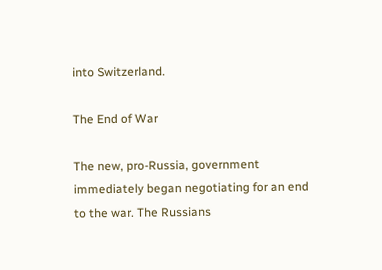into Switzerland.

The End of War

The new, pro-Russia, government immediately began negotiating for an end to the war. The Russians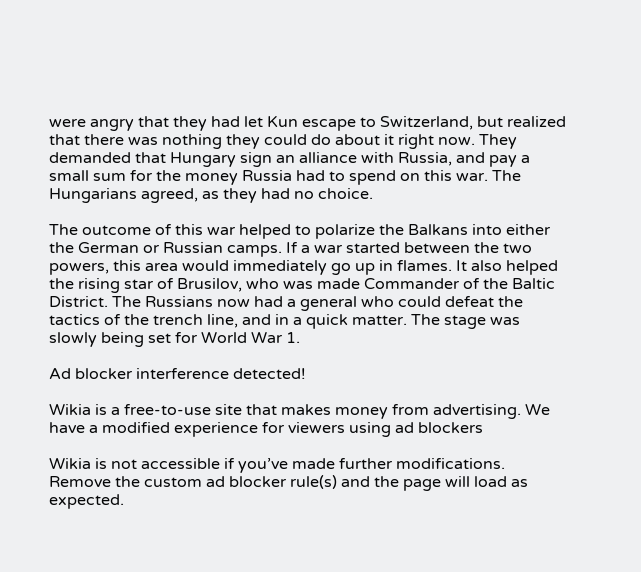were angry that they had let Kun escape to Switzerland, but realized that there was nothing they could do about it right now. They demanded that Hungary sign an alliance with Russia, and pay a small sum for the money Russia had to spend on this war. The Hungarians agreed, as they had no choice.

The outcome of this war helped to polarize the Balkans into either the German or Russian camps. If a war started between the two powers, this area would immediately go up in flames. It also helped the rising star of Brusilov, who was made Commander of the Baltic District. The Russians now had a general who could defeat the tactics of the trench line, and in a quick matter. The stage was slowly being set for World War 1.

Ad blocker interference detected!

Wikia is a free-to-use site that makes money from advertising. We have a modified experience for viewers using ad blockers

Wikia is not accessible if you’ve made further modifications. Remove the custom ad blocker rule(s) and the page will load as expected.